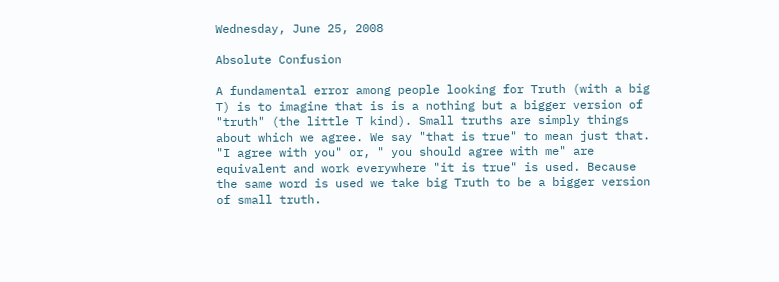Wednesday, June 25, 2008

Absolute Confusion

A fundamental error among people looking for Truth (with a big T) is to imagine that is is a nothing but a bigger version of "truth" (the little T kind). Small truths are simply things about which we agree. We say "that is true" to mean just that. "I agree with you" or, " you should agree with me" are equivalent and work everywhere "it is true" is used. Because the same word is used we take big Truth to be a bigger version of small truth.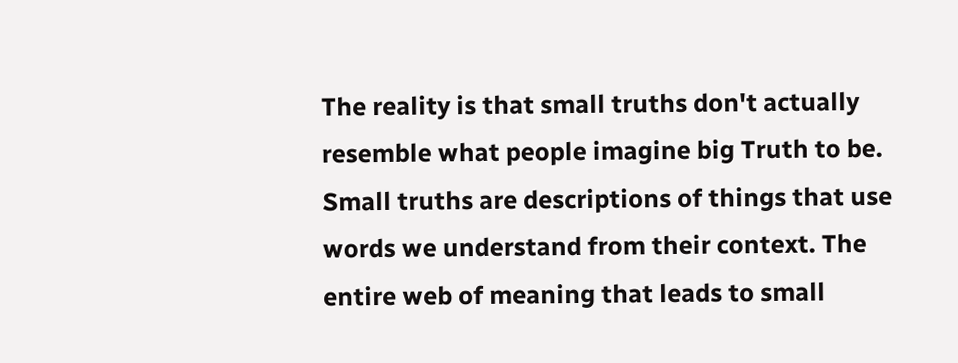The reality is that small truths don't actually resemble what people imagine big Truth to be. Small truths are descriptions of things that use words we understand from their context. The entire web of meaning that leads to small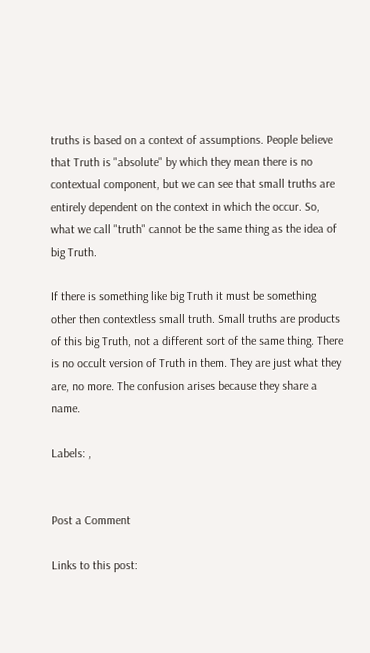truths is based on a context of assumptions. People believe that Truth is "absolute" by which they mean there is no contextual component, but we can see that small truths are entirely dependent on the context in which the occur. So, what we call "truth" cannot be the same thing as the idea of big Truth.

If there is something like big Truth it must be something other then contextless small truth. Small truths are products of this big Truth, not a different sort of the same thing. There is no occult version of Truth in them. They are just what they are, no more. The confusion arises because they share a name.

Labels: ,


Post a Comment

Links to this post: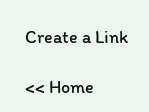Create a Link

<< Home